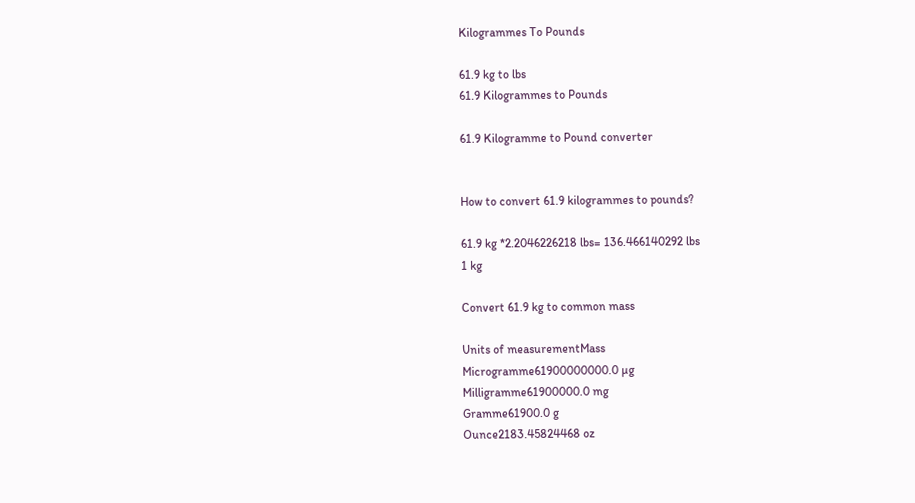Kilogrammes To Pounds

61.9 kg to lbs
61.9 Kilogrammes to Pounds

61.9 Kilogramme to Pound converter


How to convert 61.9 kilogrammes to pounds?

61.9 kg *2.2046226218 lbs= 136.466140292 lbs
1 kg

Convert 61.9 kg to common mass

Units of measurementMass
Microgramme61900000000.0 µg
Milligramme61900000.0 mg
Gramme61900.0 g
Ounce2183.45824468 oz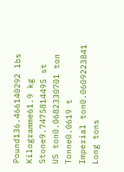Pound136.466140292 lbs
Kilogramme61.9 kg
Stone9.7475814495 st
US ton0.0682330701 ton
Tonne0.0619 t
Imperial ton0.0609223841 Long tons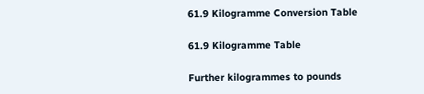61.9 Kilogramme Conversion Table

61.9 Kilogramme Table

Further kilogrammes to pounds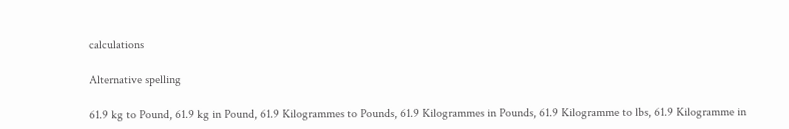calculations

Alternative spelling

61.9 kg to Pound, 61.9 kg in Pound, 61.9 Kilogrammes to Pounds, 61.9 Kilogrammes in Pounds, 61.9 Kilogramme to lbs, 61.9 Kilogramme in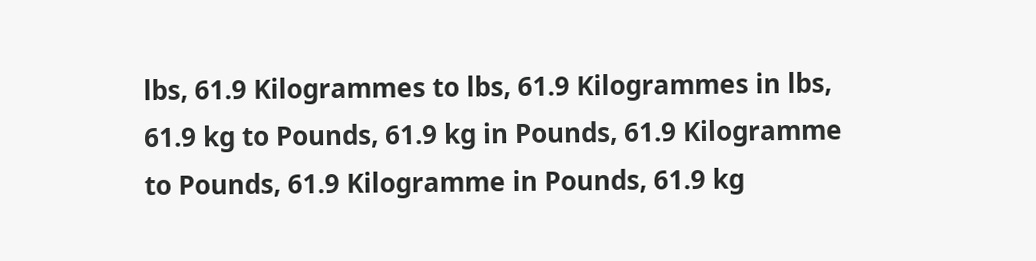lbs, 61.9 Kilogrammes to lbs, 61.9 Kilogrammes in lbs, 61.9 kg to Pounds, 61.9 kg in Pounds, 61.9 Kilogramme to Pounds, 61.9 Kilogramme in Pounds, 61.9 kg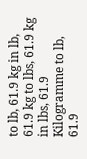to lb, 61.9 kg in lb, 61.9 kg to lbs, 61.9 kg in lbs, 61.9 Kilogramme to lb, 61.9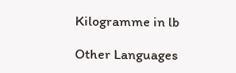Kilogramme in lb

Other Languages